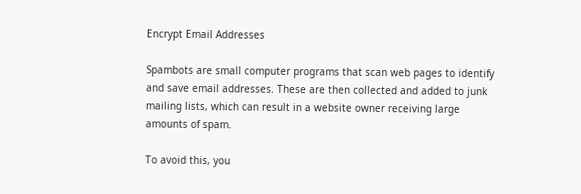Encrypt Email Addresses

Spambots are small computer programs that scan web pages to identify and save email addresses. These are then collected and added to junk mailing lists, which can result in a website owner receiving large amounts of spam.

To avoid this, you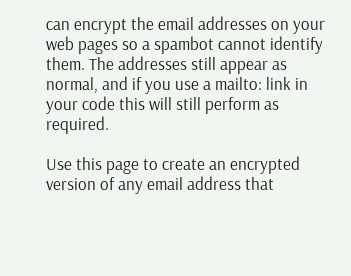can encrypt the email addresses on your web pages so a spambot cannot identify them. The addresses still appear as normal, and if you use a mailto: link in your code this will still perform as required.

Use this page to create an encrypted version of any email address that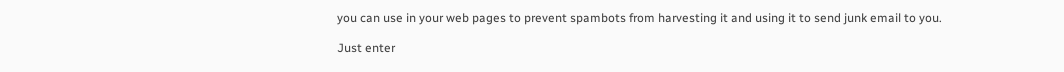you can use in your web pages to prevent spambots from harvesting it and using it to send junk email to you.

Just enter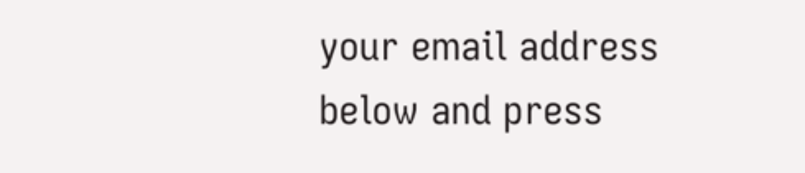your email address below and press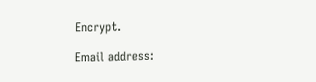Encrypt.

Email address: